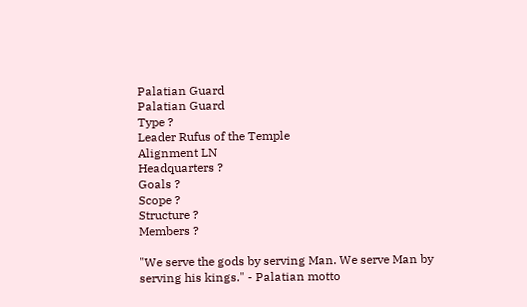Palatian Guard
Palatian Guard
Type ?
Leader Rufus of the Temple
Alignment LN
Headquarters ?
Goals ?
Scope ?
Structure ?
Members ?

"We serve the gods by serving Man. We serve Man by serving his kings." - Palatian motto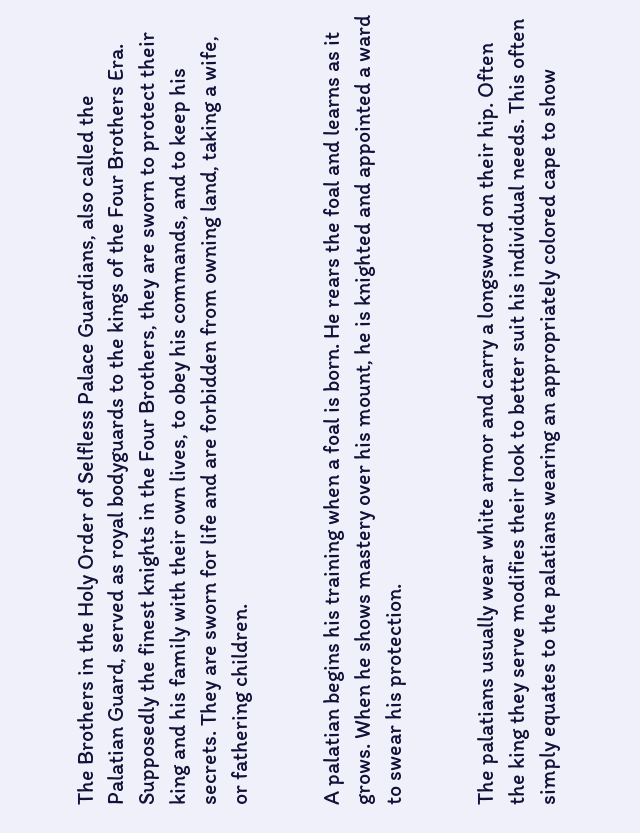The Brothers in the Holy Order of Selfless Palace Guardians, also called the Palatian Guard, served as royal bodyguards to the kings of the Four Brothers Era. Supposedly the finest knights in the Four Brothers, they are sworn to protect their king and his family with their own lives, to obey his commands, and to keep his secrets. They are sworn for life and are forbidden from owning land, taking a wife, or fathering children.


A palatian begins his training when a foal is born. He rears the foal and learns as it grows. When he shows mastery over his mount, he is knighted and appointed a ward to swear his protection.


The palatians usually wear white armor and carry a longsword on their hip. Often the king they serve modifies their look to better suit his individual needs. This often simply equates to the palatians wearing an appropriately colored cape to show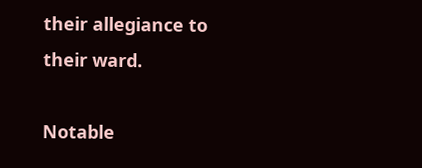their allegiance to their ward.

Notable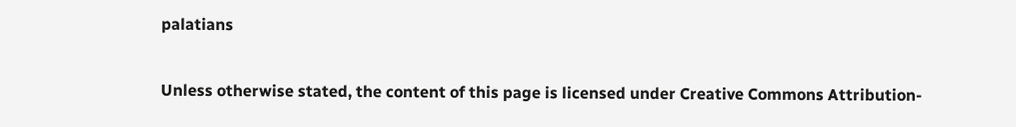palatians

Unless otherwise stated, the content of this page is licensed under Creative Commons Attribution-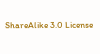ShareAlike 3.0 License